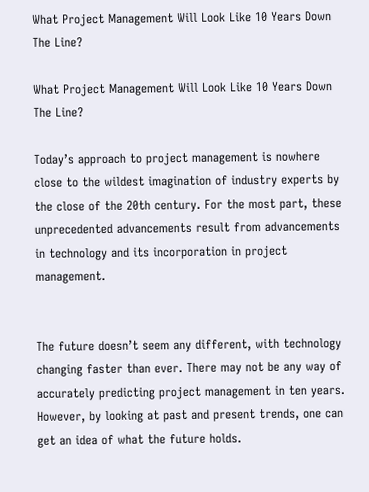What Project Management Will Look Like 10 Years Down The Line?

What Project Management Will Look Like 10 Years Down The Line?

Today’s approach to project management is nowhere close to the wildest imagination of industry experts by the close of the 20th century. For the most part, these unprecedented advancements result from advancements in technology and its incorporation in project management.


The future doesn’t seem any different, with technology changing faster than ever. There may not be any way of accurately predicting project management in ten years. However, by looking at past and present trends, one can get an idea of what the future holds.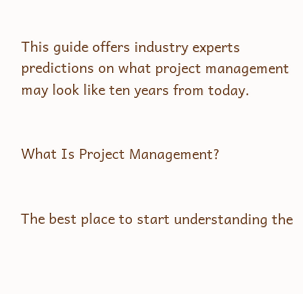This guide offers industry experts predictions on what project management may look like ten years from today.


What Is Project Management?


The best place to start understanding the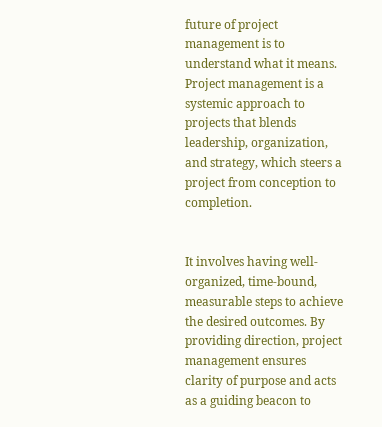future of project management is to understand what it means. Project management is a systemic approach to projects that blends leadership, organization, and strategy, which steers a project from conception to completion.


It involves having well-organized, time-bound, measurable steps to achieve the desired outcomes. By providing direction, project management ensures clarity of purpose and acts as a guiding beacon to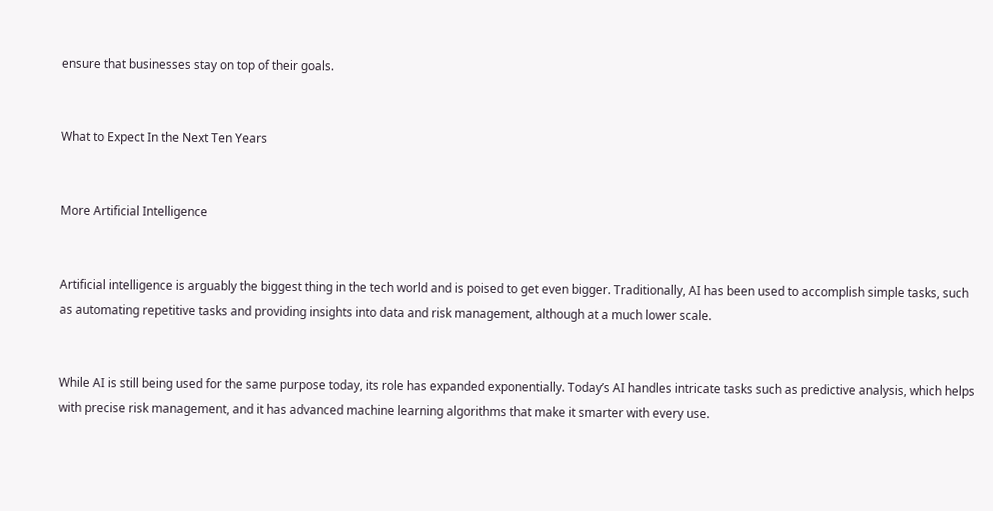ensure that businesses stay on top of their goals.


What to Expect In the Next Ten Years


More Artificial Intelligence


Artificial intelligence is arguably the biggest thing in the tech world and is poised to get even bigger. Traditionally, AI has been used to accomplish simple tasks, such as automating repetitive tasks and providing insights into data and risk management, although at a much lower scale.


While AI is still being used for the same purpose today, its role has expanded exponentially. Today’s AI handles intricate tasks such as predictive analysis, which helps with precise risk management, and it has advanced machine learning algorithms that make it smarter with every use.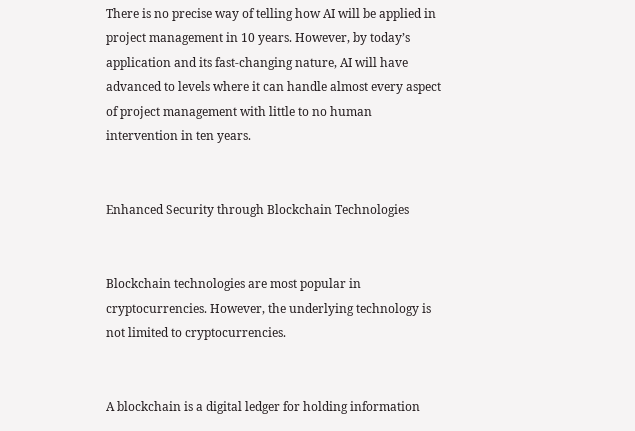There is no precise way of telling how AI will be applied in project management in 10 years. However, by today’s application and its fast-changing nature, AI will have advanced to levels where it can handle almost every aspect of project management with little to no human intervention in ten years.


Enhanced Security through Blockchain Technologies


Blockchain technologies are most popular in cryptocurrencies. However, the underlying technology is not limited to cryptocurrencies.


A blockchain is a digital ledger for holding information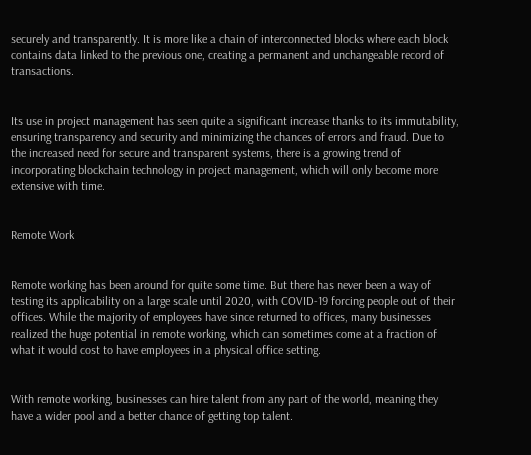securely and transparently. It is more like a chain of interconnected blocks where each block contains data linked to the previous one, creating a permanent and unchangeable record of transactions.


Its use in project management has seen quite a significant increase thanks to its immutability, ensuring transparency and security and minimizing the chances of errors and fraud. Due to the increased need for secure and transparent systems, there is a growing trend of incorporating blockchain technology in project management, which will only become more extensive with time.


Remote Work


Remote working has been around for quite some time. But there has never been a way of testing its applicability on a large scale until 2020, with COVID-19 forcing people out of their offices. While the majority of employees have since returned to offices, many businesses realized the huge potential in remote working, which can sometimes come at a fraction of what it would cost to have employees in a physical office setting.


With remote working, businesses can hire talent from any part of the world, meaning they have a wider pool and a better chance of getting top talent.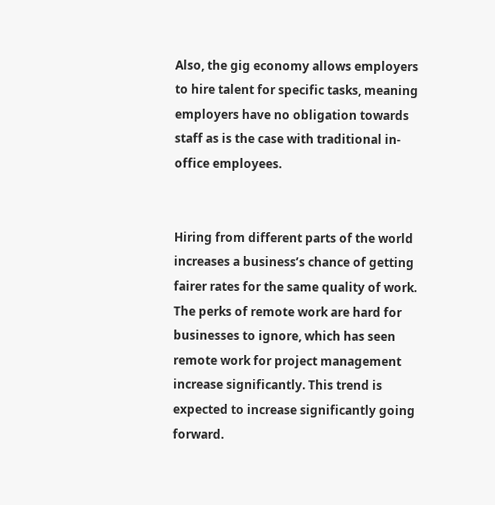Also, the gig economy allows employers to hire talent for specific tasks, meaning employers have no obligation towards staff as is the case with traditional in-office employees.


Hiring from different parts of the world increases a business’s chance of getting fairer rates for the same quality of work. The perks of remote work are hard for businesses to ignore, which has seen remote work for project management increase significantly. This trend is expected to increase significantly going forward.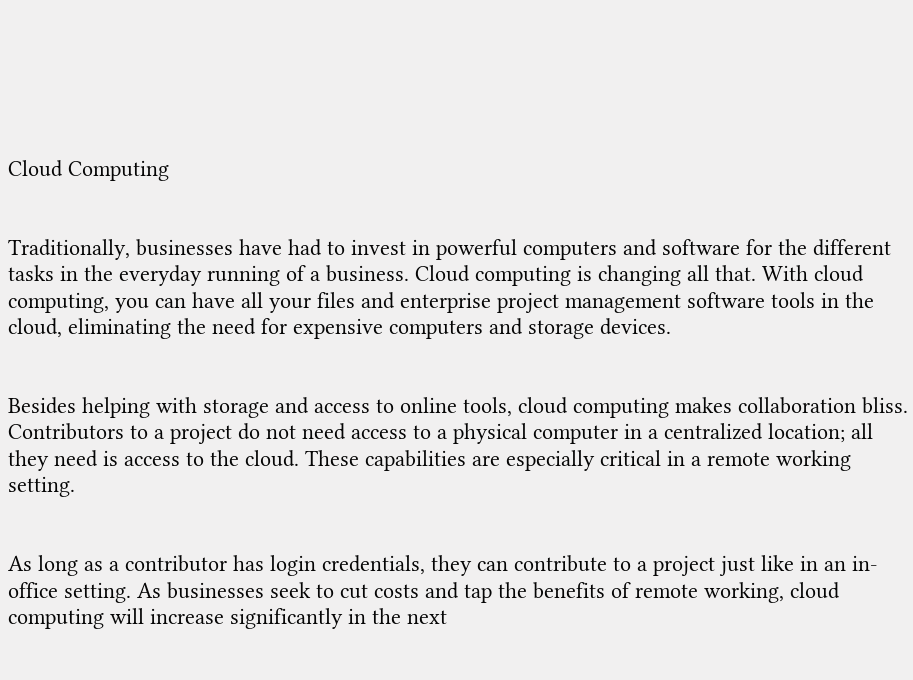Cloud Computing


Traditionally, businesses have had to invest in powerful computers and software for the different tasks in the everyday running of a business. Cloud computing is changing all that. With cloud computing, you can have all your files and enterprise project management software tools in the cloud, eliminating the need for expensive computers and storage devices.


Besides helping with storage and access to online tools, cloud computing makes collaboration bliss. Contributors to a project do not need access to a physical computer in a centralized location; all they need is access to the cloud. These capabilities are especially critical in a remote working setting.


As long as a contributor has login credentials, they can contribute to a project just like in an in-office setting. As businesses seek to cut costs and tap the benefits of remote working, cloud computing will increase significantly in the next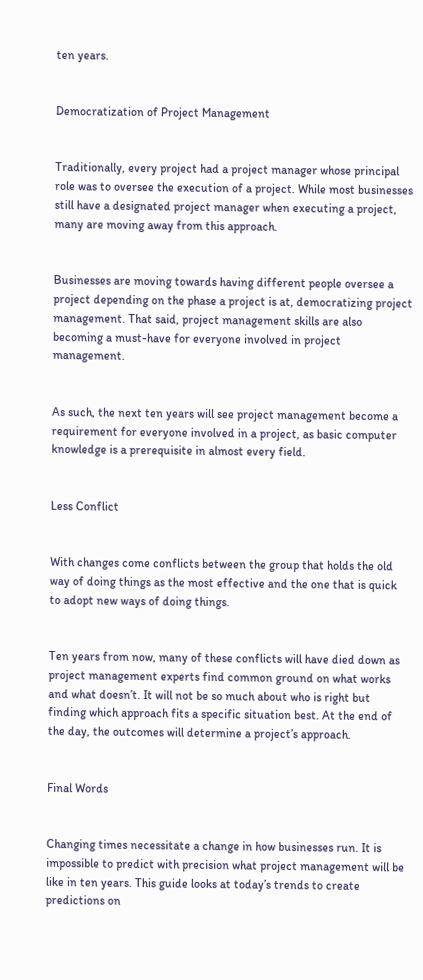ten years.


Democratization of Project Management


Traditionally, every project had a project manager whose principal role was to oversee the execution of a project. While most businesses still have a designated project manager when executing a project, many are moving away from this approach.


Businesses are moving towards having different people oversee a project depending on the phase a project is at, democratizing project management. That said, project management skills are also becoming a must-have for everyone involved in project management.


As such, the next ten years will see project management become a requirement for everyone involved in a project, as basic computer knowledge is a prerequisite in almost every field.


Less Conflict


With changes come conflicts between the group that holds the old way of doing things as the most effective and the one that is quick to adopt new ways of doing things.


Ten years from now, many of these conflicts will have died down as project management experts find common ground on what works and what doesn’t. It will not be so much about who is right but finding which approach fits a specific situation best. At the end of the day, the outcomes will determine a project’s approach.


Final Words


Changing times necessitate a change in how businesses run. It is impossible to predict with precision what project management will be like in ten years. This guide looks at today’s trends to create predictions on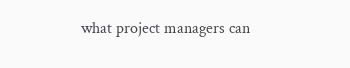what project managers can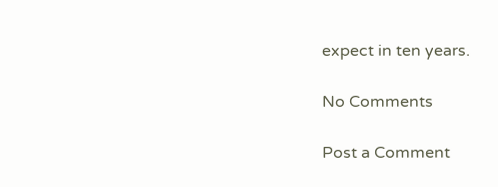expect in ten years.

No Comments

Post a Comment